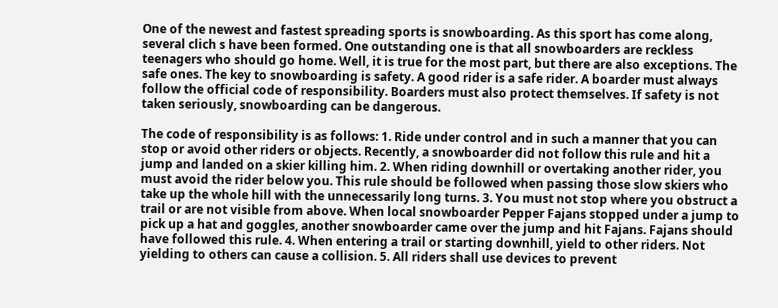One of the newest and fastest spreading sports is snowboarding. As this sport has come along, several clich s have been formed. One outstanding one is that all snowboarders are reckless teenagers who should go home. Well, it is true for the most part, but there are also exceptions. The safe ones. The key to snowboarding is safety. A good rider is a safe rider. A boarder must always follow the official code of responsibility. Boarders must also protect themselves. If safety is not taken seriously, snowboarding can be dangerous.

The code of responsibility is as follows: 1. Ride under control and in such a manner that you can stop or avoid other riders or objects. Recently, a snowboarder did not follow this rule and hit a jump and landed on a skier killing him. 2. When riding downhill or overtaking another rider, you must avoid the rider below you. This rule should be followed when passing those slow skiers who take up the whole hill with the unnecessarily long turns. 3. You must not stop where you obstruct a trail or are not visible from above. When local snowboarder Pepper Fajans stopped under a jump to pick up a hat and goggles, another snowboarder came over the jump and hit Fajans. Fajans should have followed this rule. 4. When entering a trail or starting downhill, yield to other riders. Not yielding to others can cause a collision. 5. All riders shall use devices to prevent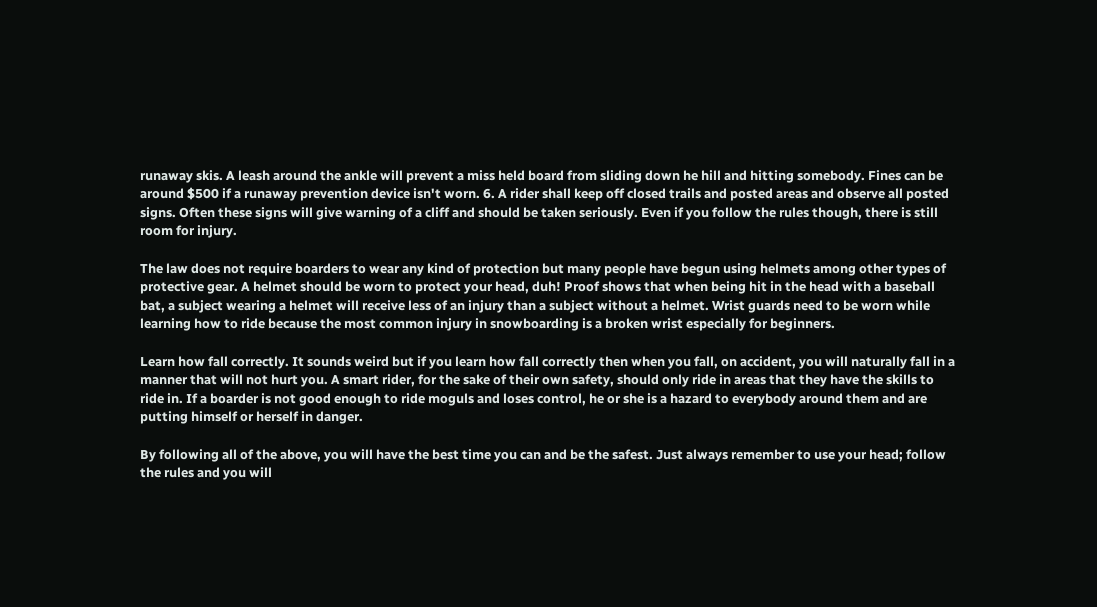runaway skis. A leash around the ankle will prevent a miss held board from sliding down he hill and hitting somebody. Fines can be around $500 if a runaway prevention device isn't worn. 6. A rider shall keep off closed trails and posted areas and observe all posted signs. Often these signs will give warning of a cliff and should be taken seriously. Even if you follow the rules though, there is still room for injury.

The law does not require boarders to wear any kind of protection but many people have begun using helmets among other types of protective gear. A helmet should be worn to protect your head, duh! Proof shows that when being hit in the head with a baseball bat, a subject wearing a helmet will receive less of an injury than a subject without a helmet. Wrist guards need to be worn while learning how to ride because the most common injury in snowboarding is a broken wrist especially for beginners.

Learn how fall correctly. It sounds weird but if you learn how fall correctly then when you fall, on accident, you will naturally fall in a manner that will not hurt you. A smart rider, for the sake of their own safety, should only ride in areas that they have the skills to ride in. If a boarder is not good enough to ride moguls and loses control, he or she is a hazard to everybody around them and are putting himself or herself in danger.

By following all of the above, you will have the best time you can and be the safest. Just always remember to use your head; follow the rules and you will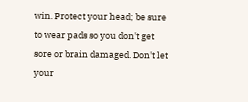win. Protect your head; be sure to wear pads so you don't get sore or brain damaged. Don't let your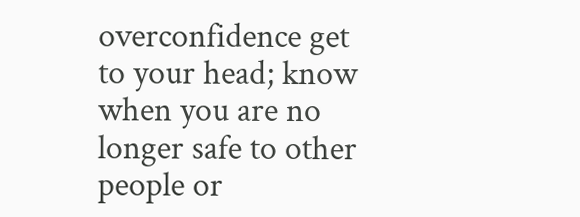overconfidence get to your head; know when you are no longer safe to other people or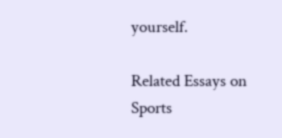yourself.

Related Essays on Sports